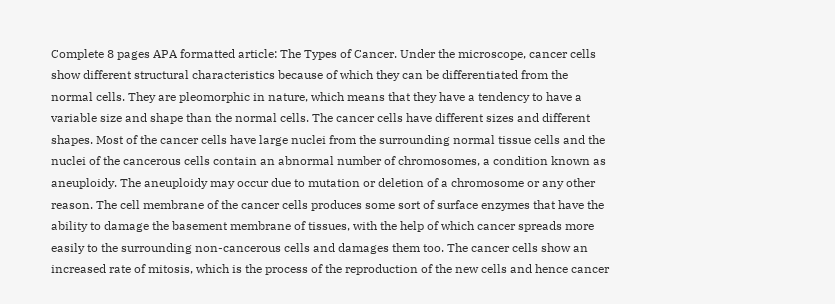Complete 8 pages APA formatted article: The Types of Cancer. Under the microscope, cancer cells show different structural characteristics because of which they can be differentiated from the normal cells. They are pleomorphic in nature, which means that they have a tendency to have a variable size and shape than the normal cells. The cancer cells have different sizes and different shapes. Most of the cancer cells have large nuclei from the surrounding normal tissue cells and the nuclei of the cancerous cells contain an abnormal number of chromosomes, a condition known as aneuploidy. The aneuploidy may occur due to mutation or deletion of a chromosome or any other reason. The cell membrane of the cancer cells produces some sort of surface enzymes that have the ability to damage the basement membrane of tissues, with the help of which cancer spreads more easily to the surrounding non-cancerous cells and damages them too. The cancer cells show an increased rate of mitosis, which is the process of the reproduction of the new cells and hence cancer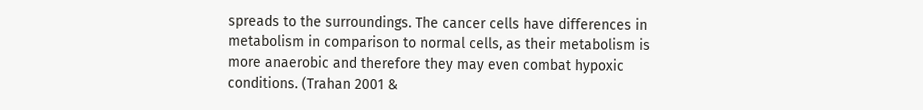spreads to the surroundings. The cancer cells have differences in metabolism in comparison to normal cells, as their metabolism is more anaerobic and therefore they may even combat hypoxic conditions. (Trahan 2001 &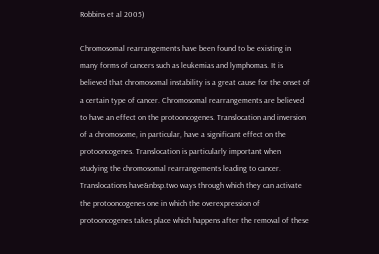Robbins et al 2005)

Chromosomal rearrangements have been found to be existing in many forms of cancers such as leukemias and lymphomas. It is believed that chromosomal instability is a great cause for the onset of a certain type of cancer. Chromosomal rearrangements are believed to have an effect on the protooncogenes. Translocation and inversion of a chromosome, in particular, have a significant effect on the protooncogenes. Translocation is particularly important when studying the chromosomal rearrangements leading to cancer. Translocations have&nbsp.two ways through which they can activate the protooncogenes one in which the overexpression of protooncogenes takes place which happens after the removal of these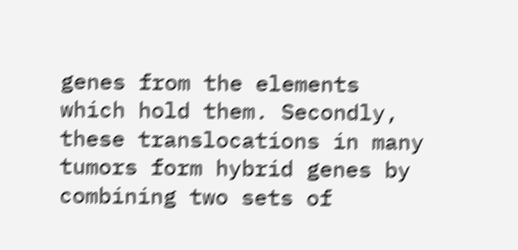genes from the elements which hold them. Secondly, these translocations in many tumors form hybrid genes by combining two sets of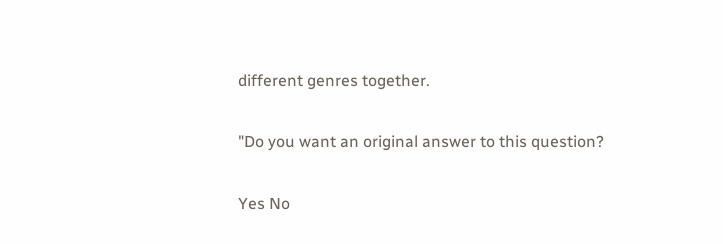different genres together.

"Do you want an original answer to this question?

Yes No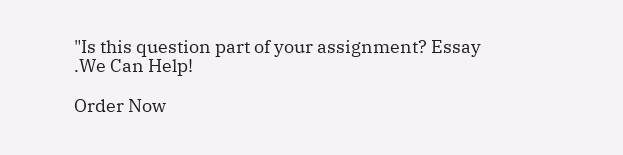"Is this question part of your assignment? Essay
.We Can Help!

Order Now